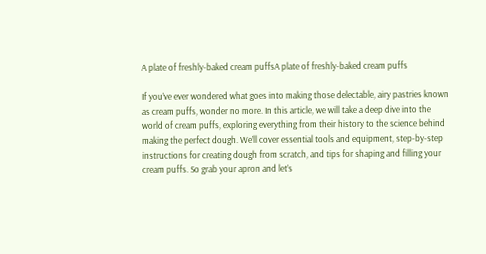A plate of freshly-baked cream puffsA plate of freshly-baked cream puffs

If you’ve ever wondered what goes into making those delectable, airy pastries known as cream puffs, wonder no more. In this article, we will take a deep dive into the world of cream puffs, exploring everything from their history to the science behind making the perfect dough. We’ll cover essential tools and equipment, step-by-step instructions for creating dough from scratch, and tips for shaping and filling your cream puffs. So grab your apron and let’s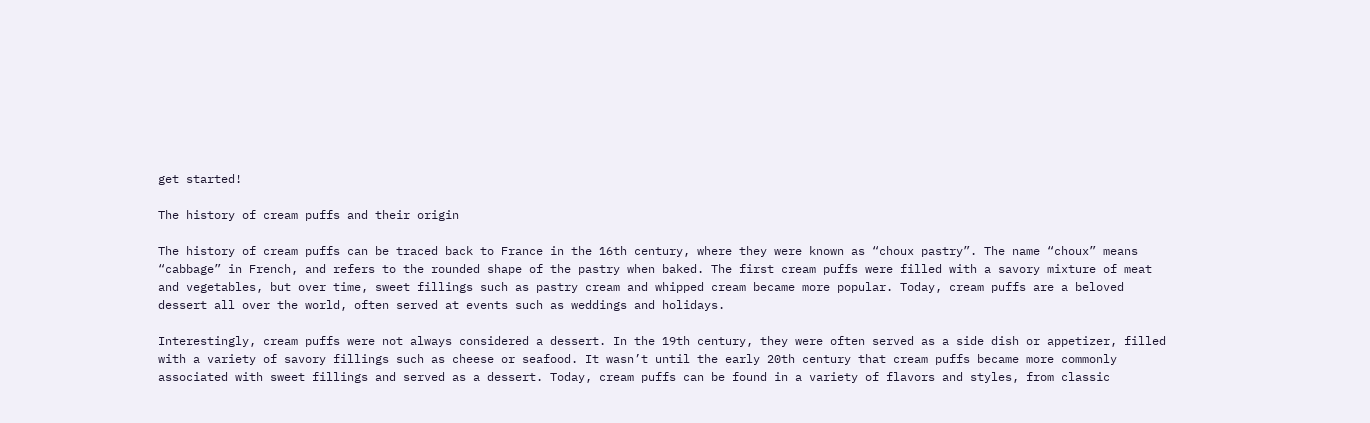get started!

The history of cream puffs and their origin

The history of cream puffs can be traced back to France in the 16th century, where they were known as “choux pastry”. The name “choux” means “cabbage” in French, and refers to the rounded shape of the pastry when baked. The first cream puffs were filled with a savory mixture of meat and vegetables, but over time, sweet fillings such as pastry cream and whipped cream became more popular. Today, cream puffs are a beloved dessert all over the world, often served at events such as weddings and holidays.

Interestingly, cream puffs were not always considered a dessert. In the 19th century, they were often served as a side dish or appetizer, filled with a variety of savory fillings such as cheese or seafood. It wasn’t until the early 20th century that cream puffs became more commonly associated with sweet fillings and served as a dessert. Today, cream puffs can be found in a variety of flavors and styles, from classic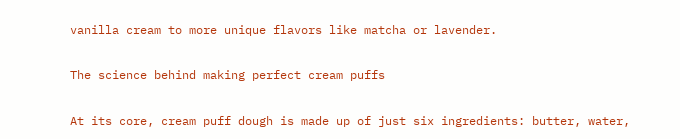vanilla cream to more unique flavors like matcha or lavender.

The science behind making perfect cream puffs

At its core, cream puff dough is made up of just six ingredients: butter, water,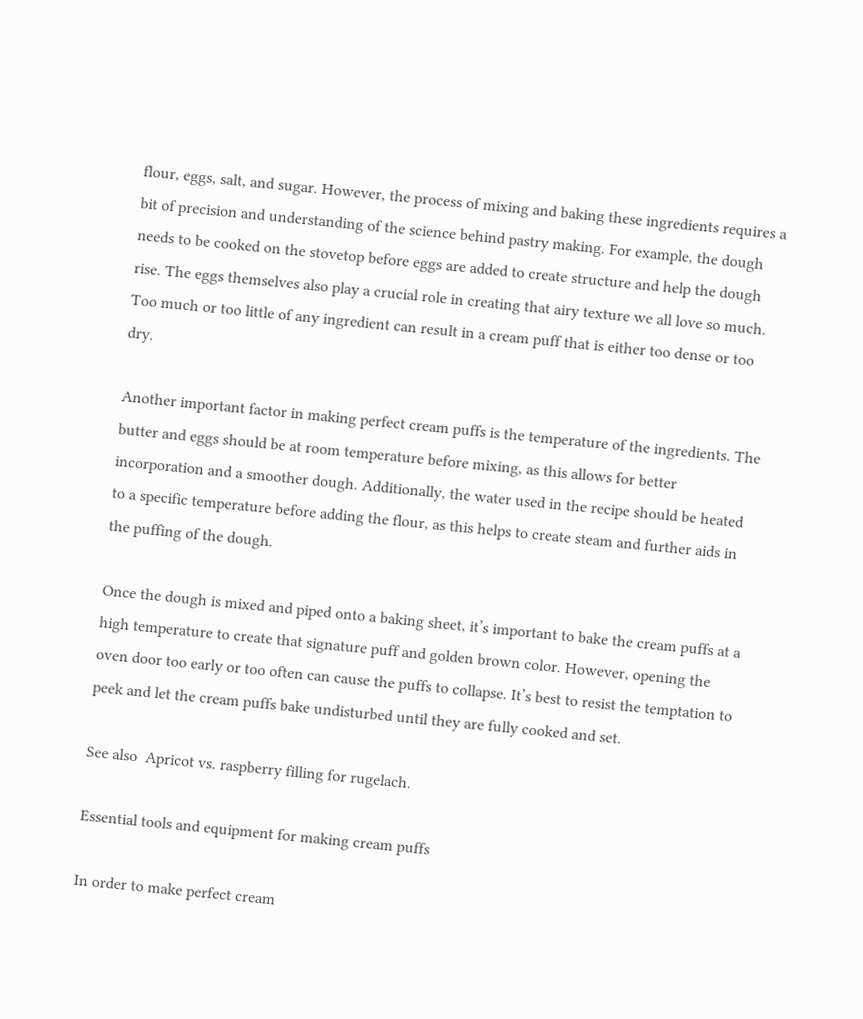flour, eggs, salt, and sugar. However, the process of mixing and baking these ingredients requires a bit of precision and understanding of the science behind pastry making. For example, the dough needs to be cooked on the stovetop before eggs are added to create structure and help the dough rise. The eggs themselves also play a crucial role in creating that airy texture we all love so much. Too much or too little of any ingredient can result in a cream puff that is either too dense or too dry.

Another important factor in making perfect cream puffs is the temperature of the ingredients. The butter and eggs should be at room temperature before mixing, as this allows for better incorporation and a smoother dough. Additionally, the water used in the recipe should be heated to a specific temperature before adding the flour, as this helps to create steam and further aids in the puffing of the dough.

Once the dough is mixed and piped onto a baking sheet, it’s important to bake the cream puffs at a high temperature to create that signature puff and golden brown color. However, opening the oven door too early or too often can cause the puffs to collapse. It’s best to resist the temptation to peek and let the cream puffs bake undisturbed until they are fully cooked and set.

See also  Apricot vs. raspberry filling for rugelach.

Essential tools and equipment for making cream puffs

In order to make perfect cream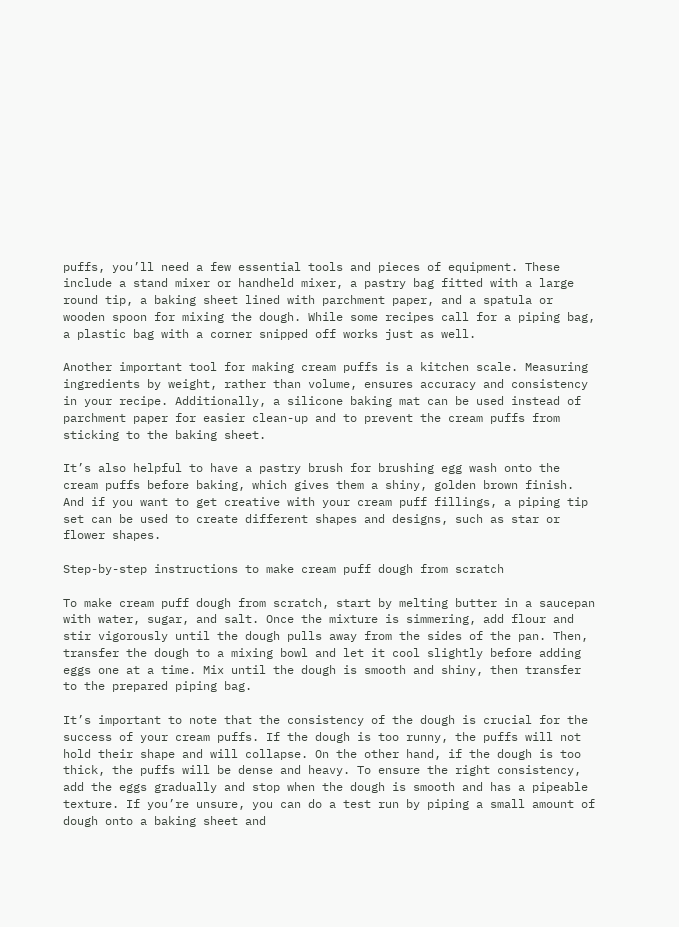puffs, you’ll need a few essential tools and pieces of equipment. These include a stand mixer or handheld mixer, a pastry bag fitted with a large round tip, a baking sheet lined with parchment paper, and a spatula or wooden spoon for mixing the dough. While some recipes call for a piping bag, a plastic bag with a corner snipped off works just as well.

Another important tool for making cream puffs is a kitchen scale. Measuring ingredients by weight, rather than volume, ensures accuracy and consistency in your recipe. Additionally, a silicone baking mat can be used instead of parchment paper for easier clean-up and to prevent the cream puffs from sticking to the baking sheet.

It’s also helpful to have a pastry brush for brushing egg wash onto the cream puffs before baking, which gives them a shiny, golden brown finish. And if you want to get creative with your cream puff fillings, a piping tip set can be used to create different shapes and designs, such as star or flower shapes.

Step-by-step instructions to make cream puff dough from scratch

To make cream puff dough from scratch, start by melting butter in a saucepan with water, sugar, and salt. Once the mixture is simmering, add flour and stir vigorously until the dough pulls away from the sides of the pan. Then, transfer the dough to a mixing bowl and let it cool slightly before adding eggs one at a time. Mix until the dough is smooth and shiny, then transfer to the prepared piping bag.

It’s important to note that the consistency of the dough is crucial for the success of your cream puffs. If the dough is too runny, the puffs will not hold their shape and will collapse. On the other hand, if the dough is too thick, the puffs will be dense and heavy. To ensure the right consistency, add the eggs gradually and stop when the dough is smooth and has a pipeable texture. If you’re unsure, you can do a test run by piping a small amount of dough onto a baking sheet and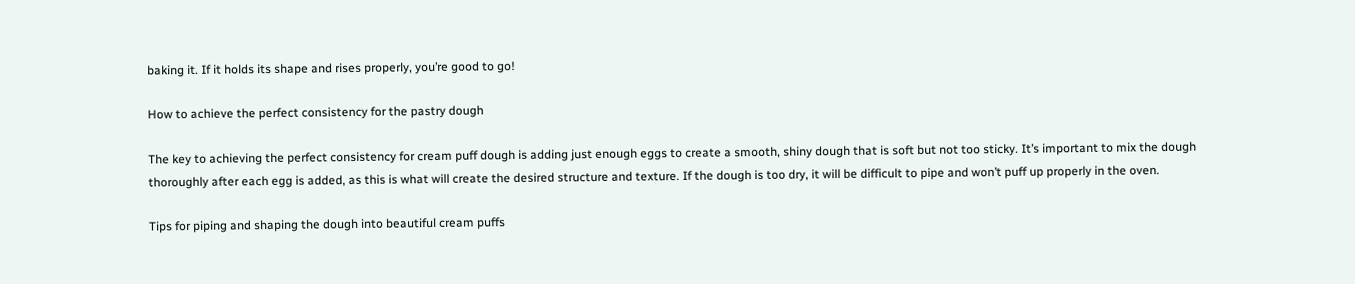baking it. If it holds its shape and rises properly, you’re good to go!

How to achieve the perfect consistency for the pastry dough

The key to achieving the perfect consistency for cream puff dough is adding just enough eggs to create a smooth, shiny dough that is soft but not too sticky. It’s important to mix the dough thoroughly after each egg is added, as this is what will create the desired structure and texture. If the dough is too dry, it will be difficult to pipe and won’t puff up properly in the oven.

Tips for piping and shaping the dough into beautiful cream puffs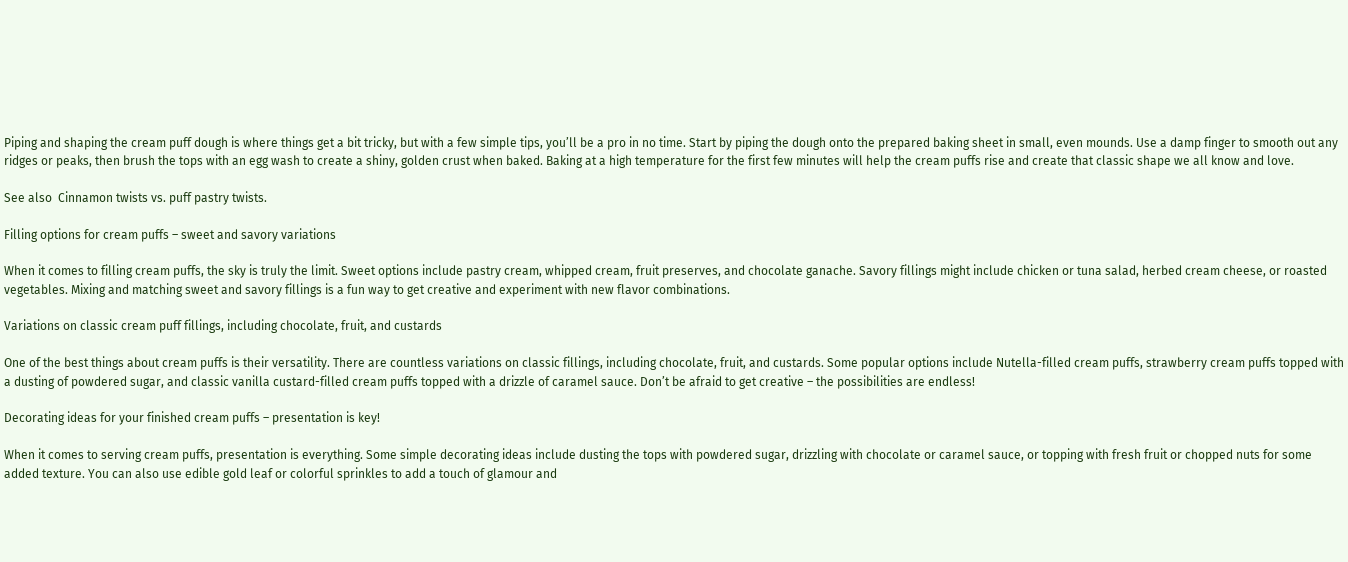Piping and shaping the cream puff dough is where things get a bit tricky, but with a few simple tips, you’ll be a pro in no time. Start by piping the dough onto the prepared baking sheet in small, even mounds. Use a damp finger to smooth out any ridges or peaks, then brush the tops with an egg wash to create a shiny, golden crust when baked. Baking at a high temperature for the first few minutes will help the cream puffs rise and create that classic shape we all know and love.

See also  Cinnamon twists vs. puff pastry twists.

Filling options for cream puffs – sweet and savory variations

When it comes to filling cream puffs, the sky is truly the limit. Sweet options include pastry cream, whipped cream, fruit preserves, and chocolate ganache. Savory fillings might include chicken or tuna salad, herbed cream cheese, or roasted vegetables. Mixing and matching sweet and savory fillings is a fun way to get creative and experiment with new flavor combinations.

Variations on classic cream puff fillings, including chocolate, fruit, and custards

One of the best things about cream puffs is their versatility. There are countless variations on classic fillings, including chocolate, fruit, and custards. Some popular options include Nutella-filled cream puffs, strawberry cream puffs topped with a dusting of powdered sugar, and classic vanilla custard-filled cream puffs topped with a drizzle of caramel sauce. Don’t be afraid to get creative – the possibilities are endless!

Decorating ideas for your finished cream puffs – presentation is key!

When it comes to serving cream puffs, presentation is everything. Some simple decorating ideas include dusting the tops with powdered sugar, drizzling with chocolate or caramel sauce, or topping with fresh fruit or chopped nuts for some added texture. You can also use edible gold leaf or colorful sprinkles to add a touch of glamour and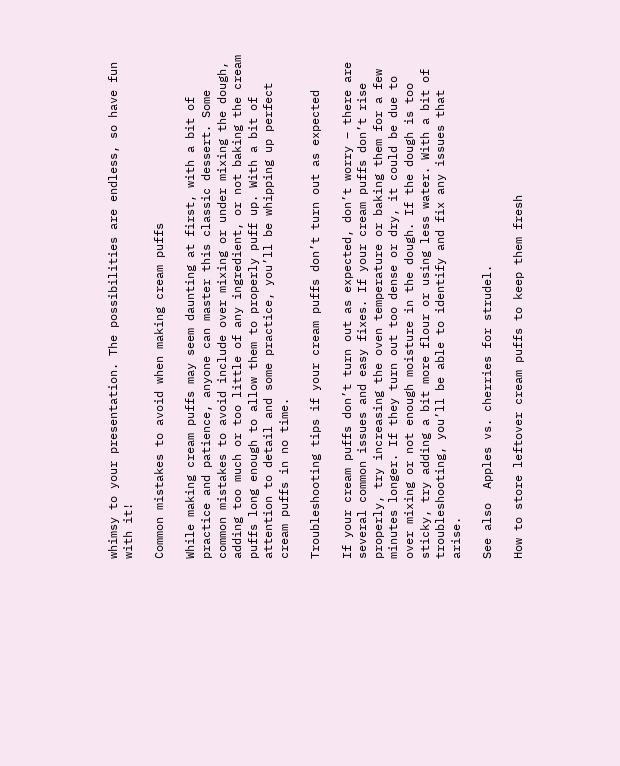whimsy to your presentation. The possibilities are endless, so have fun with it!

Common mistakes to avoid when making cream puffs

While making cream puffs may seem daunting at first, with a bit of practice and patience, anyone can master this classic dessert. Some common mistakes to avoid include over mixing or under mixing the dough, adding too much or too little of any ingredient, or not baking the cream puffs long enough to allow them to properly puff up. With a bit of attention to detail and some practice, you’ll be whipping up perfect cream puffs in no time.

Troubleshooting tips if your cream puffs don’t turn out as expected

If your cream puffs don’t turn out as expected, don’t worry – there are several common issues and easy fixes. If your cream puffs don’t rise properly, try increasing the oven temperature or baking them for a few minutes longer. If they turn out too dense or dry, it could be due to over mixing or not enough moisture in the dough. If the dough is too sticky, try adding a bit more flour or using less water. With a bit of troubleshooting, you’ll be able to identify and fix any issues that arise.

See also  Apples vs. cherries for strudel.

How to store leftover cream puffs to keep them fresh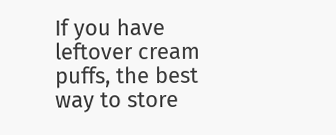If you have leftover cream puffs, the best way to store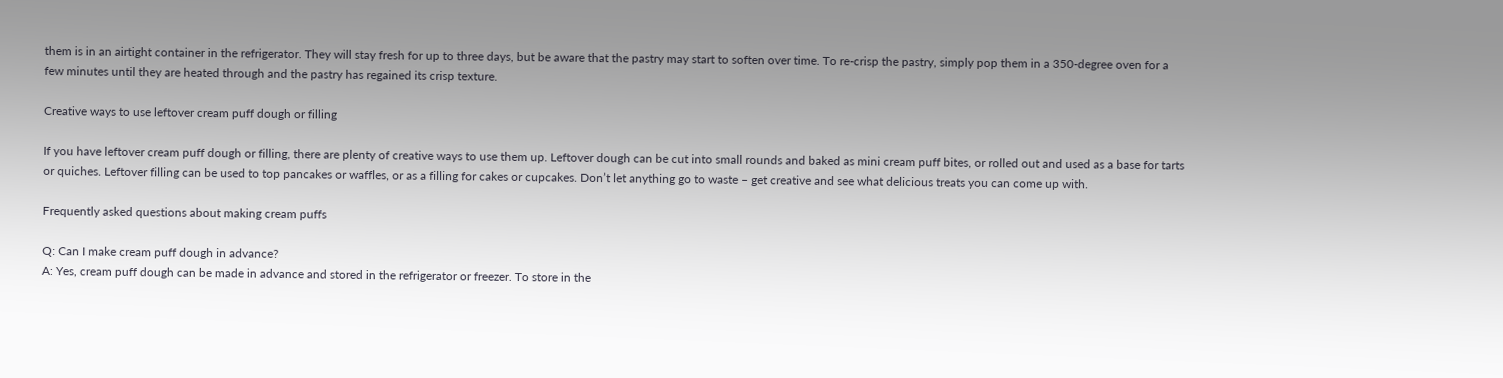them is in an airtight container in the refrigerator. They will stay fresh for up to three days, but be aware that the pastry may start to soften over time. To re-crisp the pastry, simply pop them in a 350-degree oven for a few minutes until they are heated through and the pastry has regained its crisp texture.

Creative ways to use leftover cream puff dough or filling

If you have leftover cream puff dough or filling, there are plenty of creative ways to use them up. Leftover dough can be cut into small rounds and baked as mini cream puff bites, or rolled out and used as a base for tarts or quiches. Leftover filling can be used to top pancakes or waffles, or as a filling for cakes or cupcakes. Don’t let anything go to waste – get creative and see what delicious treats you can come up with.

Frequently asked questions about making cream puffs

Q: Can I make cream puff dough in advance?
A: Yes, cream puff dough can be made in advance and stored in the refrigerator or freezer. To store in the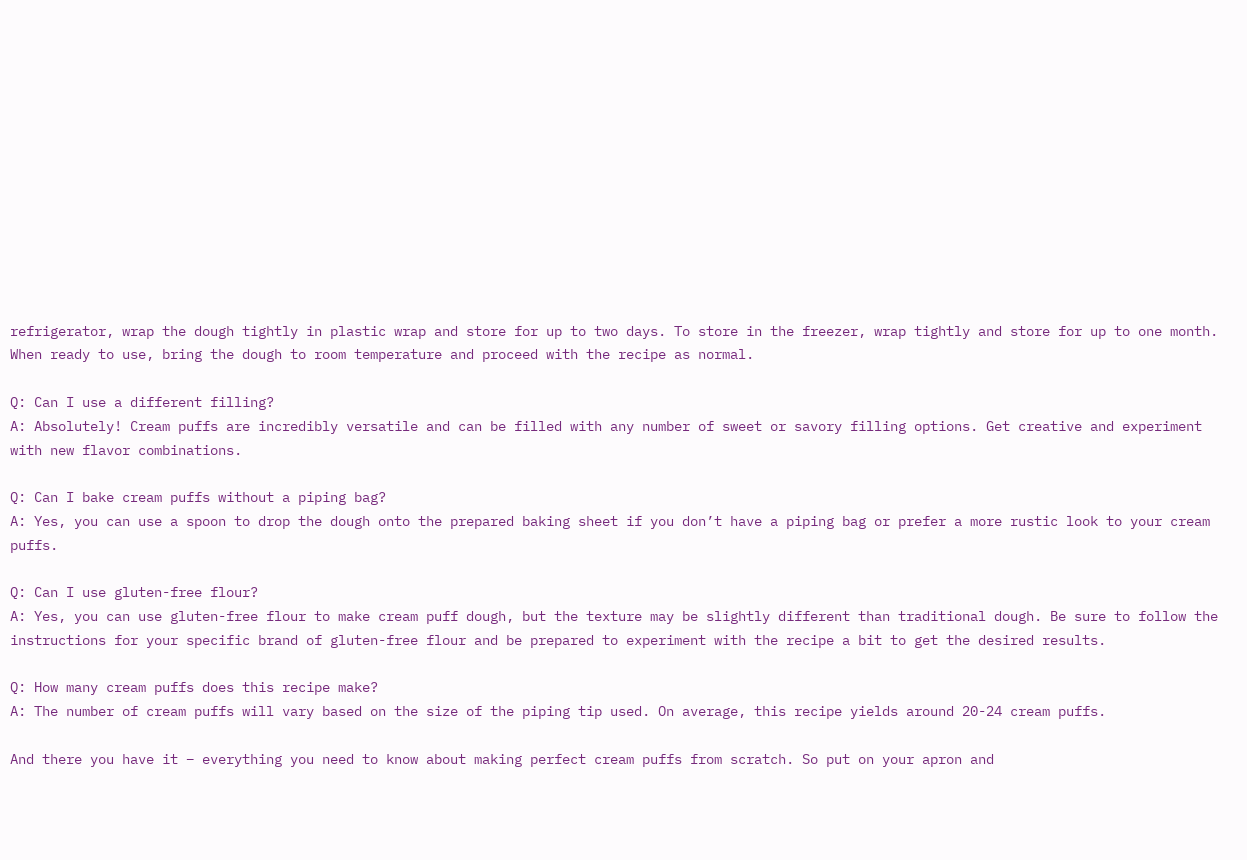refrigerator, wrap the dough tightly in plastic wrap and store for up to two days. To store in the freezer, wrap tightly and store for up to one month. When ready to use, bring the dough to room temperature and proceed with the recipe as normal.

Q: Can I use a different filling?
A: Absolutely! Cream puffs are incredibly versatile and can be filled with any number of sweet or savory filling options. Get creative and experiment with new flavor combinations.

Q: Can I bake cream puffs without a piping bag?
A: Yes, you can use a spoon to drop the dough onto the prepared baking sheet if you don’t have a piping bag or prefer a more rustic look to your cream puffs.

Q: Can I use gluten-free flour?
A: Yes, you can use gluten-free flour to make cream puff dough, but the texture may be slightly different than traditional dough. Be sure to follow the instructions for your specific brand of gluten-free flour and be prepared to experiment with the recipe a bit to get the desired results.

Q: How many cream puffs does this recipe make?
A: The number of cream puffs will vary based on the size of the piping tip used. On average, this recipe yields around 20-24 cream puffs.

And there you have it – everything you need to know about making perfect cream puffs from scratch. So put on your apron and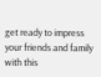get ready to impress your friends and family with this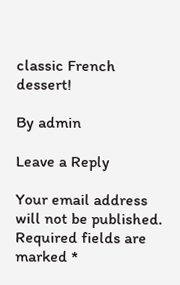classic French dessert!

By admin

Leave a Reply

Your email address will not be published. Required fields are marked *